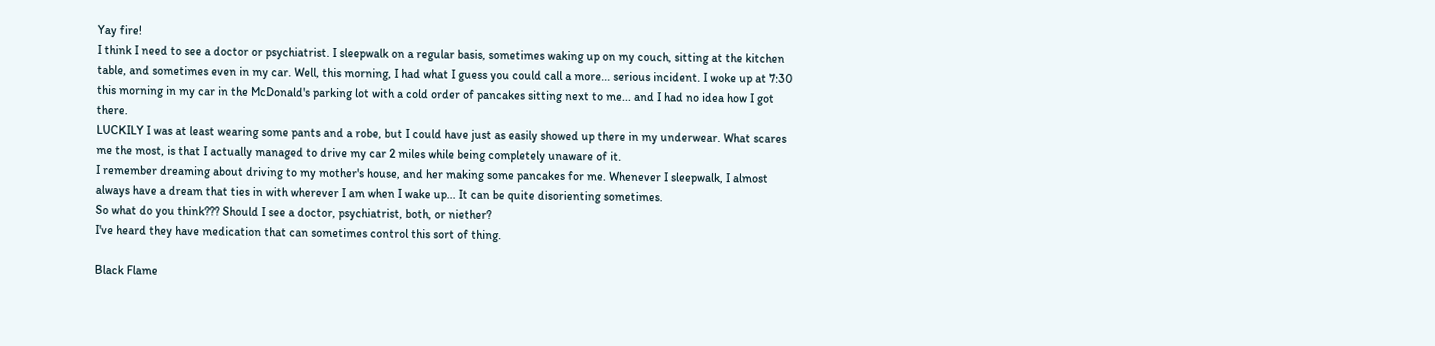Yay fire!
I think I need to see a doctor or psychiatrist. I sleepwalk on a regular basis, sometimes waking up on my couch, sitting at the kitchen table, and sometimes even in my car. Well, this morning, I had what I guess you could call a more... serious incident. I woke up at 7:30 this morning in my car in the McDonald's parking lot with a cold order of pancakes sitting next to me... and I had no idea how I got there.
LUCKILY I was at least wearing some pants and a robe, but I could have just as easily showed up there in my underwear. What scares me the most, is that I actually managed to drive my car 2 miles while being completely unaware of it.
I remember dreaming about driving to my mother's house, and her making some pancakes for me. Whenever I sleepwalk, I almost always have a dream that ties in with wherever I am when I wake up... It can be quite disorienting sometimes.
So what do you think??? Should I see a doctor, psychiatrist, both, or niether?
I've heard they have medication that can sometimes control this sort of thing.

Black Flame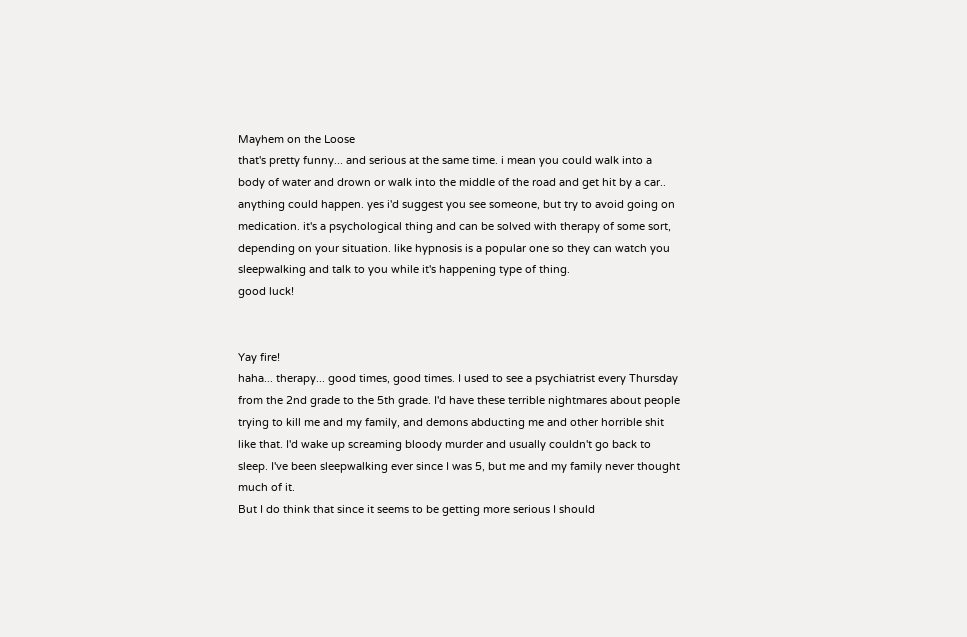Mayhem on the Loose
that's pretty funny... and serious at the same time. i mean you could walk into a body of water and drown or walk into the middle of the road and get hit by a car.. anything could happen. yes i'd suggest you see someone, but try to avoid going on medication. it's a psychological thing and can be solved with therapy of some sort, depending on your situation. like hypnosis is a popular one so they can watch you sleepwalking and talk to you while it's happening type of thing.
good luck!


Yay fire!
haha... therapy... good times, good times. I used to see a psychiatrist every Thursday from the 2nd grade to the 5th grade. I'd have these terrible nightmares about people trying to kill me and my family, and demons abducting me and other horrible shit like that. I'd wake up screaming bloody murder and usually couldn't go back to sleep. I've been sleepwalking ever since I was 5, but me and my family never thought much of it.
But I do think that since it seems to be getting more serious I should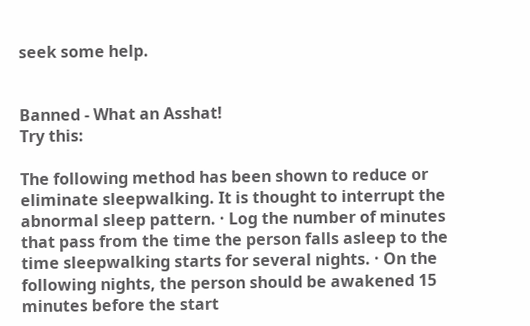seek some help.


Banned - What an Asshat!
Try this:

The following method has been shown to reduce or eliminate sleepwalking. It is thought to interrupt the abnormal sleep pattern. · Log the number of minutes that pass from the time the person falls asleep to the time sleepwalking starts for several nights. · On the following nights, the person should be awakened 15 minutes before the start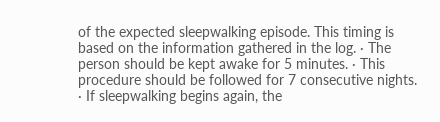of the expected sleepwalking episode. This timing is based on the information gathered in the log. · The person should be kept awake for 5 minutes. · This procedure should be followed for 7 consecutive nights. · If sleepwalking begins again, the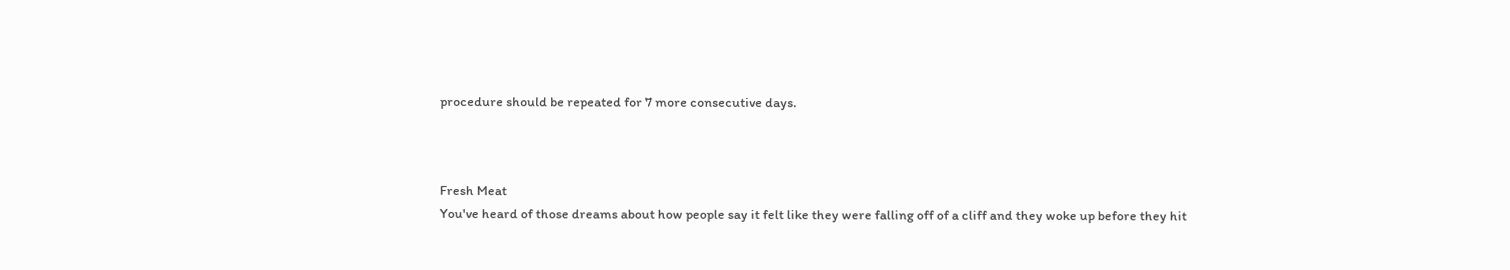procedure should be repeated for 7 more consecutive days.



Fresh Meat
You've heard of those dreams about how people say it felt like they were falling off of a cliff and they woke up before they hit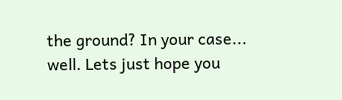the ground? In your case... well. Lets just hope you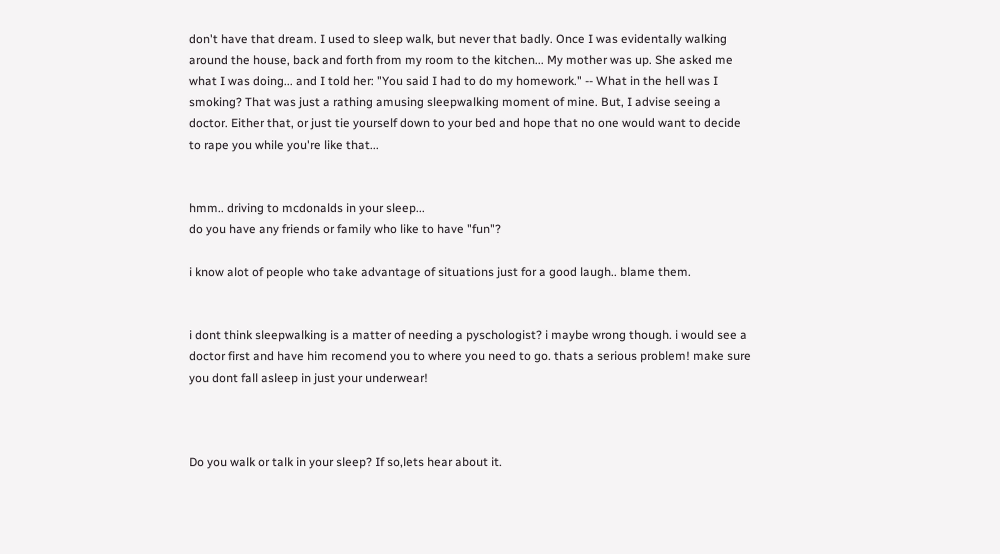don't have that dream. I used to sleep walk, but never that badly. Once I was evidentally walking around the house, back and forth from my room to the kitchen... My mother was up. She asked me what I was doing... and I told her: "You said I had to do my homework." -- What in the hell was I smoking? That was just a rathing amusing sleepwalking moment of mine. But, I advise seeing a doctor. Either that, or just tie yourself down to your bed and hope that no one would want to decide to rape you while you're like that...


hmm.. driving to mcdonalds in your sleep...
do you have any friends or family who like to have "fun"?

i know alot of people who take advantage of situations just for a good laugh.. blame them.


i dont think sleepwalking is a matter of needing a pyschologist? i maybe wrong though. i would see a doctor first and have him recomend you to where you need to go. thats a serious problem! make sure you dont fall asleep in just your underwear!



Do you walk or talk in your sleep? If so,lets hear about it.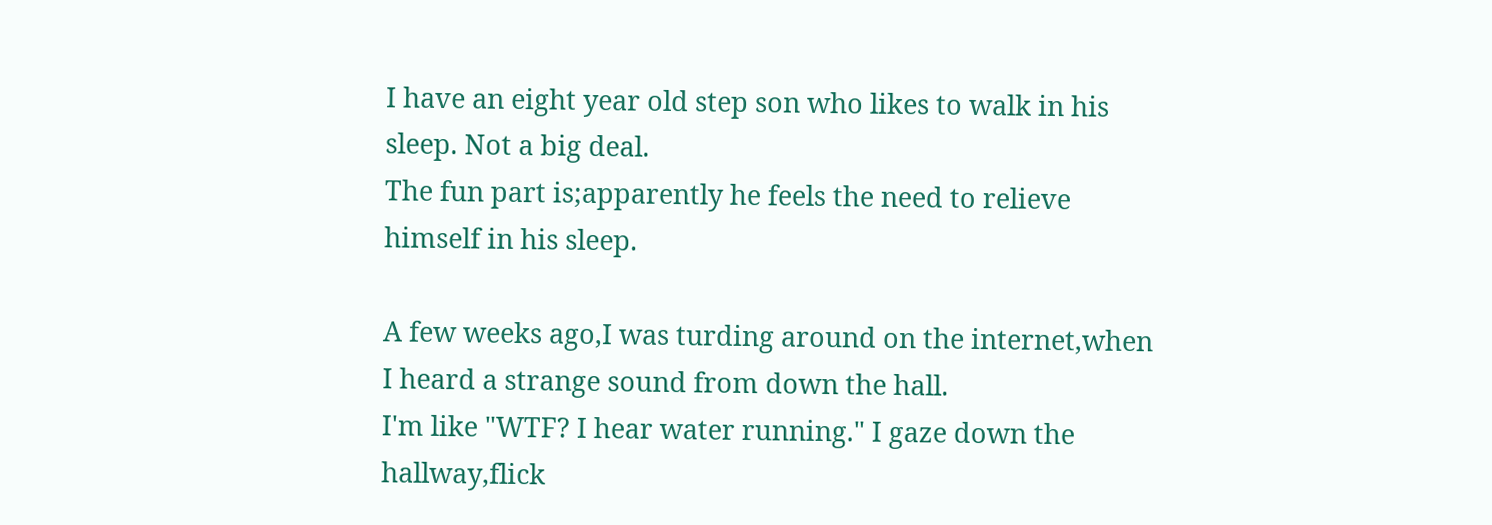I have an eight year old step son who likes to walk in his sleep. Not a big deal.
The fun part is;apparently he feels the need to relieve himself in his sleep.

A few weeks ago,I was turding around on the internet,when I heard a strange sound from down the hall.
I'm like "WTF? I hear water running." I gaze down the hallway,flick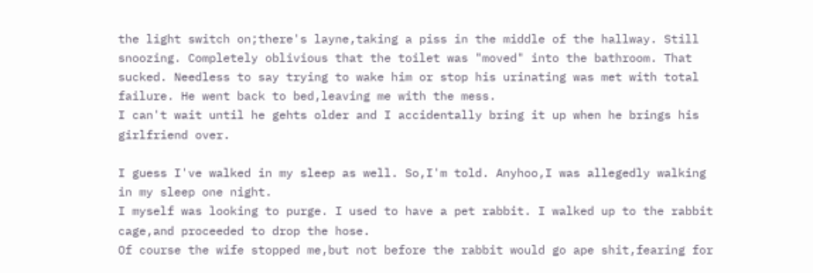the light switch on;there's layne,taking a piss in the middle of the hallway. Still snoozing. Completely oblivious that the toilet was "moved" into the bathroom. That sucked. Needless to say trying to wake him or stop his urinating was met with total failure. He went back to bed,leaving me with the mess.
I can't wait until he gehts older and I accidentally bring it up when he brings his girlfriend over.

I guess I've walked in my sleep as well. So,I'm told. Anyhoo,I was allegedly walking in my sleep one night.
I myself was looking to purge. I used to have a pet rabbit. I walked up to the rabbit cage,and proceeded to drop the hose.
Of course the wife stopped me,but not before the rabbit would go ape shit,fearing for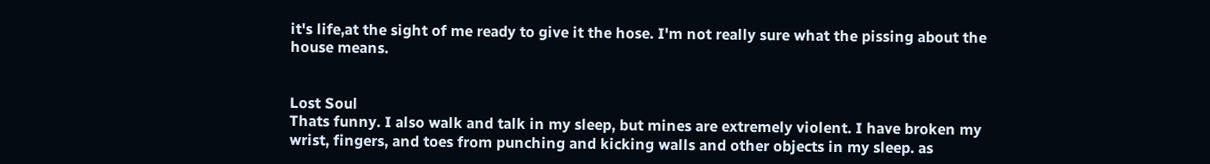it's life,at the sight of me ready to give it the hose. I'm not really sure what the pissing about the house means.


Lost Soul
Thats funny. I also walk and talk in my sleep, but mines are extremely violent. I have broken my wrist, fingers, and toes from punching and kicking walls and other objects in my sleep. as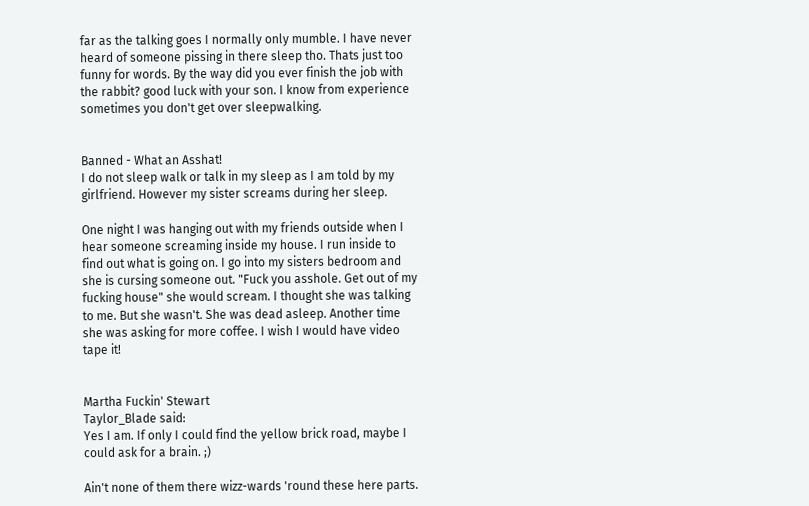far as the talking goes I normally only mumble. I have never heard of someone pissing in there sleep tho. Thats just too funny for words. By the way did you ever finish the job with the rabbit? good luck with your son. I know from experience sometimes you don't get over sleepwalking.


Banned - What an Asshat!
I do not sleep walk or talk in my sleep as I am told by my girlfriend. However my sister screams during her sleep.

One night I was hanging out with my friends outside when I hear someone screaming inside my house. I run inside to find out what is going on. I go into my sisters bedroom and she is cursing someone out. "Fuck you asshole. Get out of my fucking house" she would scream. I thought she was talking to me. But she wasn't. She was dead asleep. Another time she was asking for more coffee. I wish I would have video tape it!


Martha Fuckin' Stewart
Taylor_Blade said:
Yes I am. If only I could find the yellow brick road, maybe I could ask for a brain. ;)

Ain't none of them there wizz-wards 'round these here parts.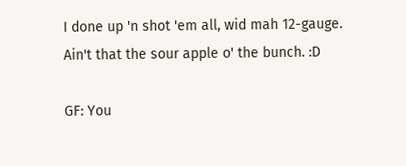I done up 'n shot 'em all, wid mah 12-gauge. Ain't that the sour apple o' the bunch. :D

GF: You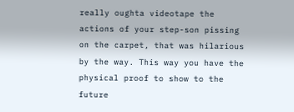really oughta videotape the actions of your step-son pissing on the carpet, that was hilarious by the way. This way you have the physical proof to show to the future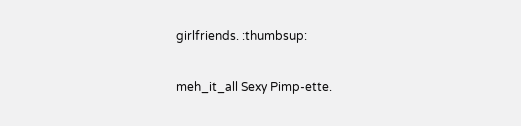girlfriends. :thumbsup:

meh_it_all Sexy Pimp-ette.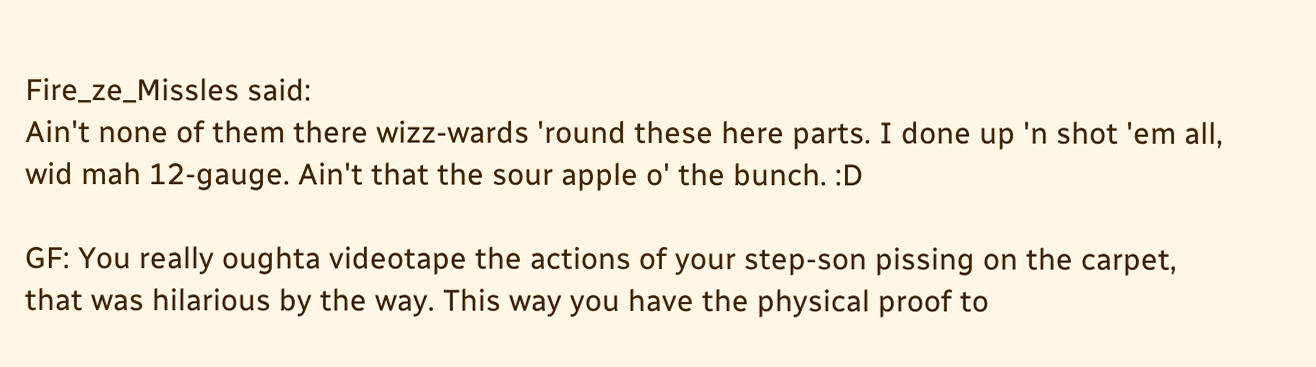Fire_ze_Missles said:
Ain't none of them there wizz-wards 'round these here parts. I done up 'n shot 'em all, wid mah 12-gauge. Ain't that the sour apple o' the bunch. :D

GF: You really oughta videotape the actions of your step-son pissing on the carpet, that was hilarious by the way. This way you have the physical proof to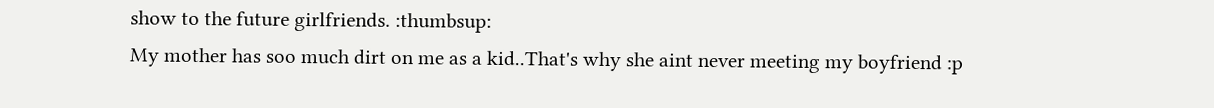show to the future girlfriends. :thumbsup:
My mother has soo much dirt on me as a kid..That's why she aint never meeting my boyfriend :p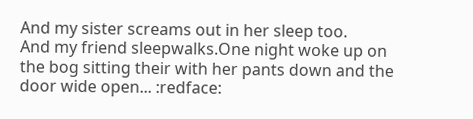And my sister screams out in her sleep too.
And my friend sleepwalks.One night woke up on the bog sitting their with her pants down and the door wide open... :redface: